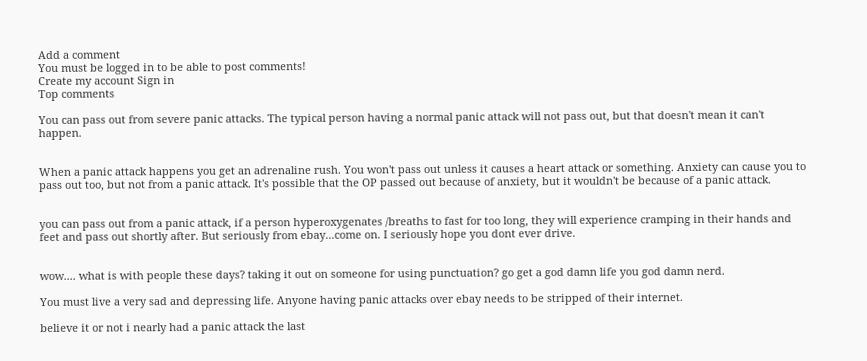Add a comment
You must be logged in to be able to post comments!
Create my account Sign in
Top comments

You can pass out from severe panic attacks. The typical person having a normal panic attack will not pass out, but that doesn't mean it can't happen.


When a panic attack happens you get an adrenaline rush. You won't pass out unless it causes a heart attack or something. Anxiety can cause you to pass out too, but not from a panic attack. It's possible that the OP passed out because of anxiety, but it wouldn't be because of a panic attack.


you can pass out from a panic attack, if a person hyperoxygenates /breaths to fast for too long, they will experience cramping in their hands and feet and pass out shortly after. But seriously from ebay...come on. I seriously hope you dont ever drive.


wow.... what is with people these days? taking it out on someone for using punctuation? go get a god damn life you god damn nerd.

You must live a very sad and depressing life. Anyone having panic attacks over ebay needs to be stripped of their internet.

believe it or not i nearly had a panic attack the last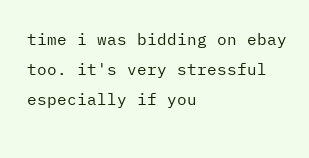time i was bidding on ebay too. it's very stressful especially if you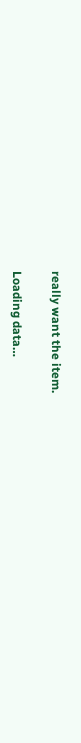really want the item.

Loading data…